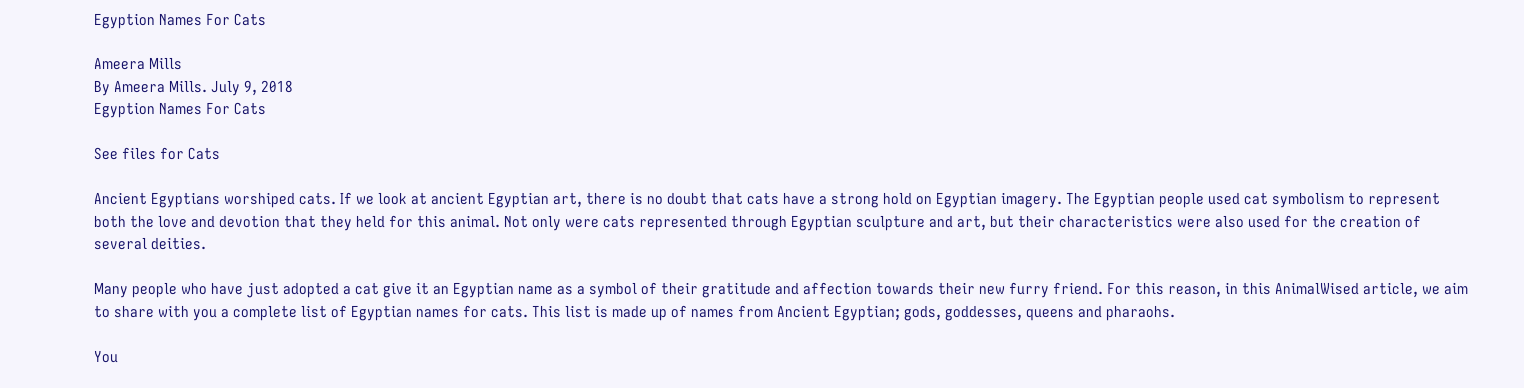Egyption Names For Cats

Ameera Mills
By Ameera Mills. July 9, 2018
Egyption Names For Cats

See files for Cats

Ancient Egyptians worshiped cats. If we look at ancient Egyptian art, there is no doubt that cats have a strong hold on Egyptian imagery. The Egyptian people used cat symbolism to represent both the love and devotion that they held for this animal. Not only were cats represented through Egyptian sculpture and art, but their characteristics were also used for the creation of several deities.

Many people who have just adopted a cat give it an Egyptian name as a symbol of their gratitude and affection towards their new furry friend. For this reason, in this AnimalWised article, we aim to share with you a complete list of Egyptian names for cats. This list is made up of names from Ancient Egyptian; gods, goddesses, queens and pharaohs.

You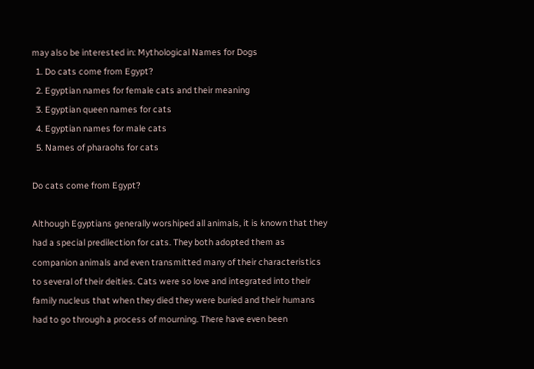may also be interested in: Mythological Names for Dogs
  1. Do cats come from Egypt?
  2. Egyptian names for female cats and their meaning
  3. Egyptian queen names for cats
  4. Egyptian names for male cats
  5. Names of pharaohs for cats

Do cats come from Egypt?

Although Egyptians generally worshiped all animals, it is known that they had a special predilection for cats. They both adopted them as companion animals and even transmitted many of their characteristics to several of their deities. Cats were so love and integrated into their family nucleus that when they died they were buried and their humans had to go through a process of mourning. There have even been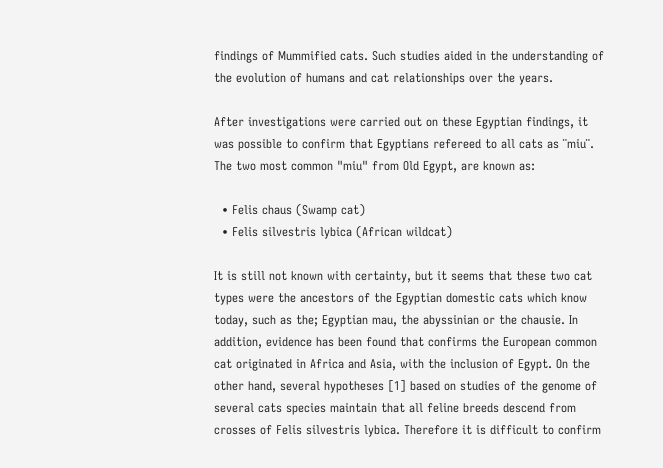findings of Mummified cats. Such studies aided in the understanding of the evolution of humans and cat relationships over the years.

After investigations were carried out on these Egyptian findings, it was possible to confirm that Egyptians refereed to all cats as ¨miu¨. The two most common "miu" from Old Egypt, are known as:

  • Felis chaus (Swamp cat)
  • Felis silvestris lybica (African wildcat)

It is still not known with certainty, but it seems that these two cat types were the ancestors of the Egyptian domestic cats which know today, such as the; Egyptian mau, the abyssinian or the chausie. In addition, evidence has been found that confirms the European common cat originated in Africa and Asia, with the inclusion of Egypt. On the other hand, several hypotheses [1] based on studies of the genome of several cats species maintain that all feline breeds descend from crosses of Felis silvestris lybica. Therefore it is difficult to confirm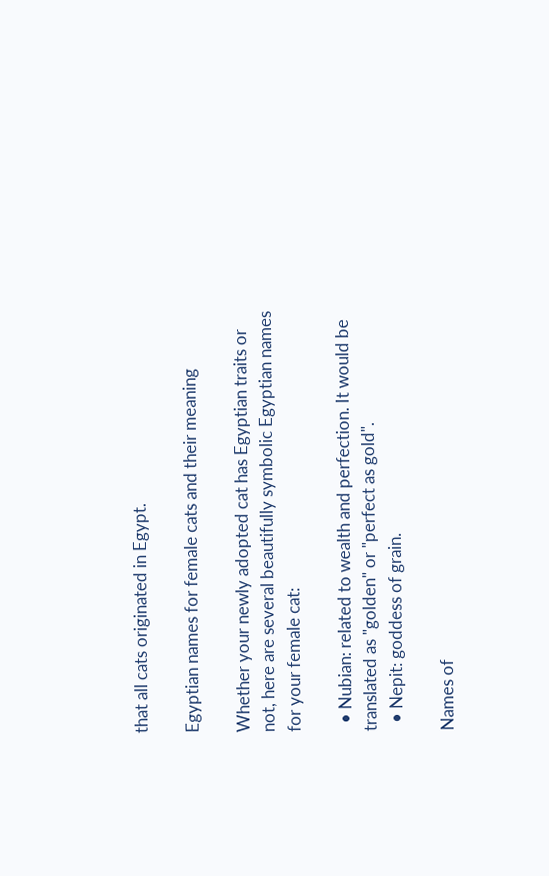that all cats originated in Egypt.

Egyptian names for female cats and their meaning

Whether your newly adopted cat has Egyptian traits or not, here are several beautifully symbolic Egyptian names for your female cat:

  • Nubian: related to wealth and perfection. It would be translated as "golden" or "perfect as gold".
  • Nepit: goddess of grain.

Names of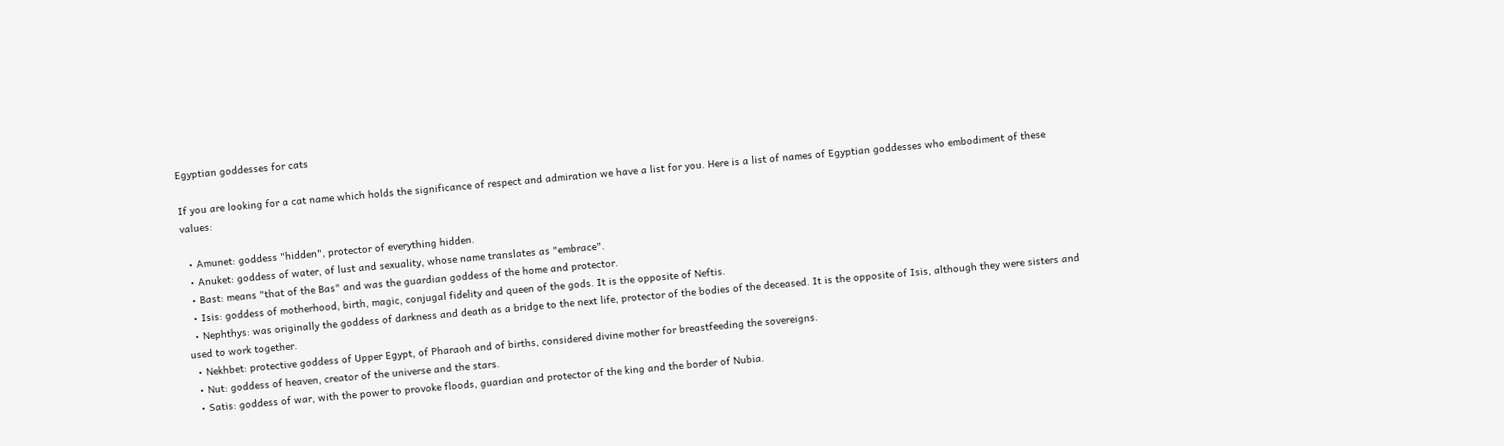Egyptian goddesses for cats

If you are looking for a cat name which holds the significance of respect and admiration we have a list for you. Here is a list of names of Egyptian goddesses who embodiment of these values:

  • Amunet: goddess "hidden", protector of everything hidden.
  • Anuket: goddess of water, of lust and sexuality, whose name translates as "embrace".
  • Bast: means "that of the Bas" and was the guardian goddess of the home and protector.
  • Isis: goddess of motherhood, birth, magic, conjugal fidelity and queen of the gods. It is the opposite of Neftis.
  • Nephthys: was originally the goddess of darkness and death as a bridge to the next life, protector of the bodies of the deceased. It is the opposite of Isis, although they were sisters and used to work together.
  • Nekhbet: protective goddess of Upper Egypt, of Pharaoh and of births, considered divine mother for breastfeeding the sovereigns.
  • Nut: goddess of heaven, creator of the universe and the stars.
  • Satis: goddess of war, with the power to provoke floods, guardian and protector of the king and the border of Nubia.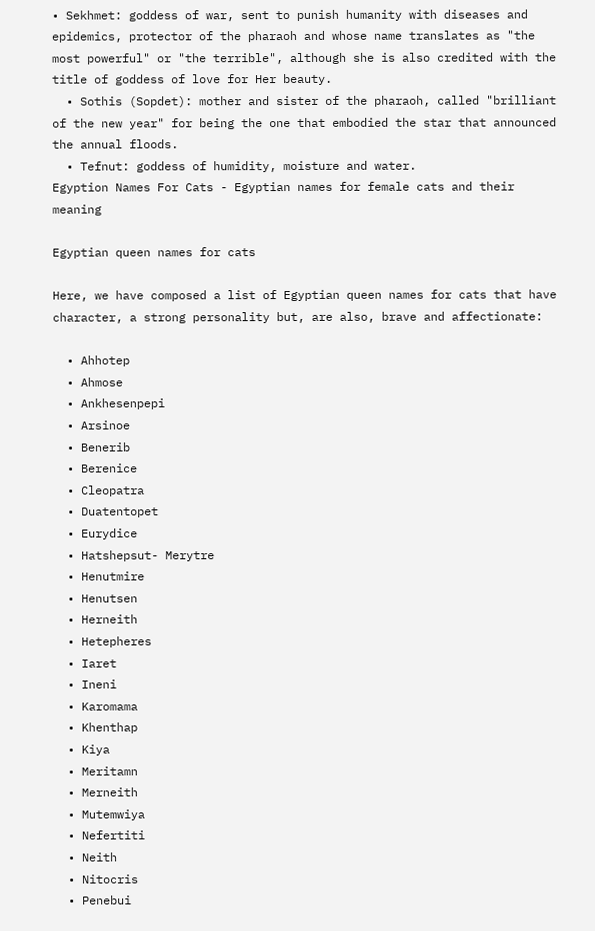• Sekhmet: goddess of war, sent to punish humanity with diseases and epidemics, protector of the pharaoh and whose name translates as "the most powerful" or "the terrible", although she is also credited with the title of goddess of love for Her beauty.
  • Sothis (Sopdet): mother and sister of the pharaoh, called "brilliant of the new year" for being the one that embodied the star that announced the annual floods.
  • Tefnut: goddess of humidity, moisture and water.
Egyption Names For Cats - Egyptian names for female cats and their meaning

Egyptian queen names for cats

Here, we have composed a list of Egyptian queen names for cats that have character, a strong personality but, are also, brave and affectionate:

  • Ahhotep
  • Ahmose
  • Ankhesenpepi
  • Arsinoe
  • Benerib
  • Berenice
  • Cleopatra
  • Duatentopet
  • Eurydice
  • Hatshepsut- Merytre
  • Henutmire
  • Henutsen
  • Herneith
  • Hetepheres
  • Iaret
  • Ineni
  • Karomama
  • Khenthap
  • Kiya
  • Meritamn
  • Merneith
  • Mutemwiya
  • Nefertiti
  • Neith
  • Nitocris
  • Penebui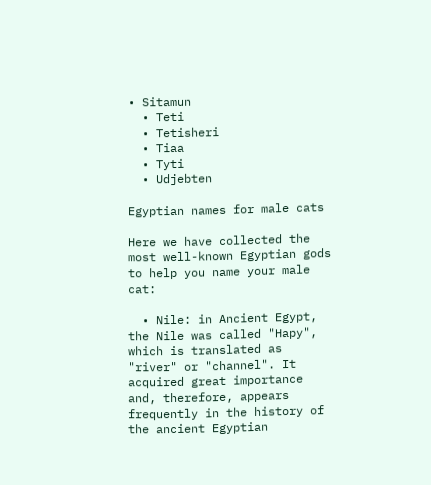• Sitamun
  • Teti
  • Tetisheri
  • Tiaa
  • Tyti
  • Udjebten

Egyptian names for male cats

Here we have collected the most well-known Egyptian gods to help you name your male cat:

  • Nile: in Ancient Egypt, the Nile was called "Hapy", which is translated as "river" or "channel". It acquired great importance and, therefore, appears frequently in the history of the ancient Egyptian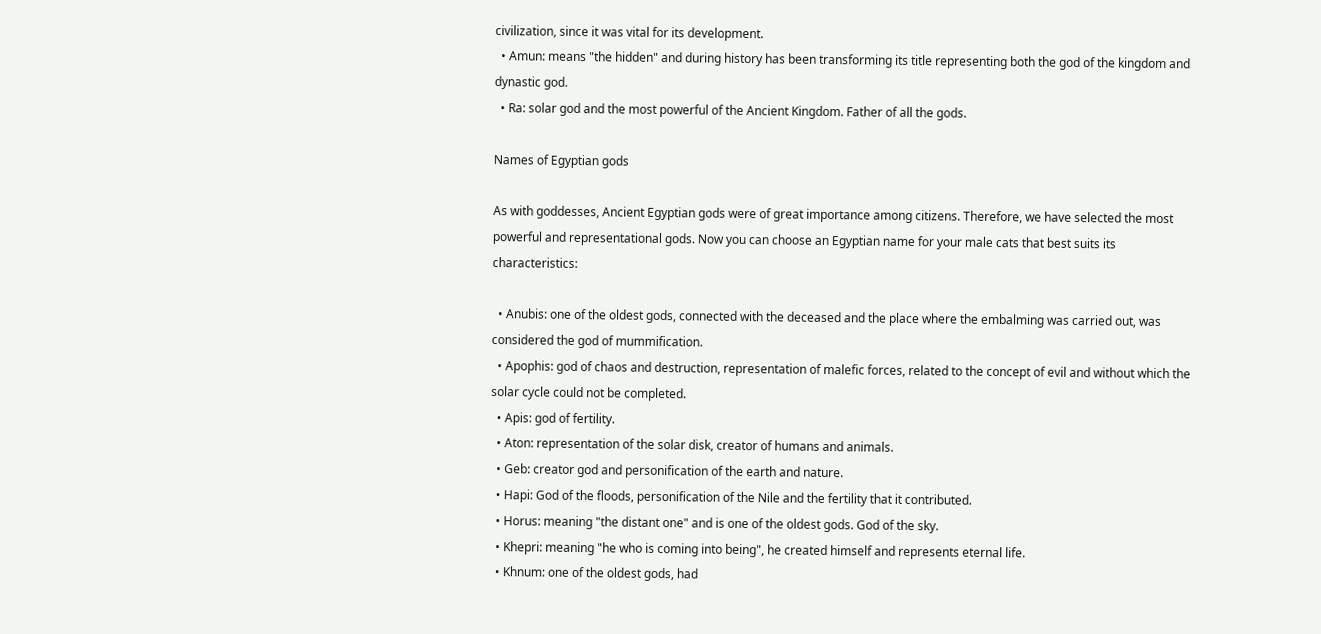civilization, since it was vital for its development.
  • Amun: means "the hidden" and during history has been transforming its title representing both the god of the kingdom and dynastic god.
  • Ra: solar god and the most powerful of the Ancient Kingdom. Father of all the gods.

Names of Egyptian gods

As with goddesses, Ancient Egyptian gods were of great importance among citizens. Therefore, we have selected the most powerful and representational gods. Now you can choose an Egyptian name for your male cats that best suits its characteristics:

  • Anubis: one of the oldest gods, connected with the deceased and the place where the embalming was carried out, was considered the god of mummification.
  • Apophis: god of chaos and destruction, representation of malefic forces, related to the concept of evil and without which the solar cycle could not be completed.
  • Apis: god of fertility.
  • Aton: representation of the solar disk, creator of humans and animals.
  • Geb: creator god and personification of the earth and nature.
  • Hapi: God of the floods, personification of the Nile and the fertility that it contributed.
  • Horus: meaning "the distant one" and is one of the oldest gods. God of the sky.
  • Khepri: meaning "he who is coming into being", he created himself and represents eternal life.
  • Khnum: one of the oldest gods, had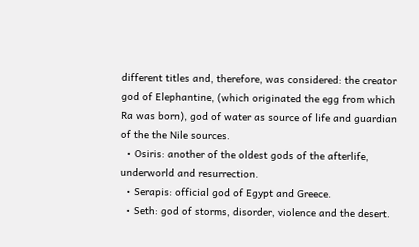different titles and, therefore, was considered: the creator god of Elephantine, (which originated the egg from which Ra was born), god of water as source of life and guardian of the the Nile sources.
  • Osiris: another of the oldest gods of the afterlife, underworld and resurrection.
  • Serapis: official god of Egypt and Greece.
  • Seth: god of storms, disorder, violence and the desert.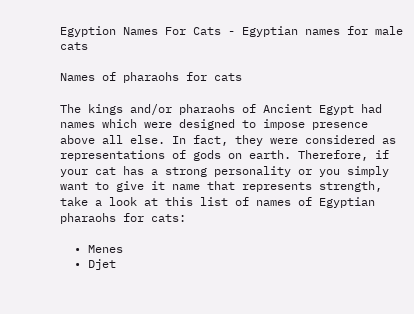Egyption Names For Cats - Egyptian names for male cats

Names of pharaohs for cats

The kings and/or pharaohs of Ancient Egypt had names which were designed to impose presence above all else. In fact, they were considered as representations of gods on earth. Therefore, if your cat has a strong personality or you simply want to give it name that represents strength, take a look at this list of names of Egyptian pharaohs for cats:

  • Menes
  • Djet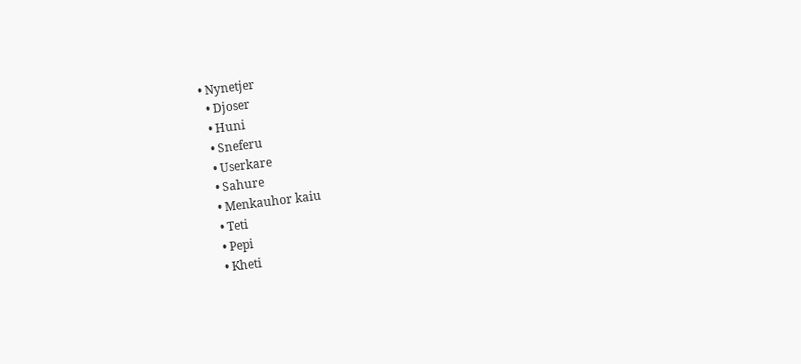• Nynetjer
  • Djoser
  • Huni
  • Sneferu
  • Userkare
  • Sahure
  • Menkauhor kaiu
  • Teti
  • Pepi
  • Kheti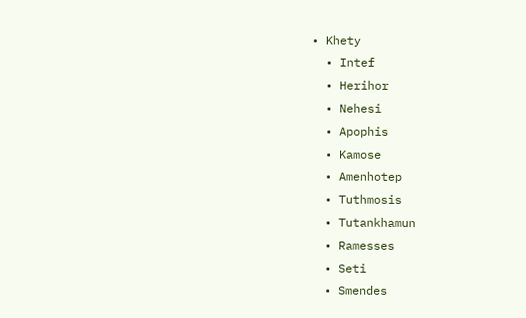• Khety
  • Intef
  • Herihor
  • Nehesi
  • Apophis
  • Kamose
  • Amenhotep
  • Tuthmosis
  • Tutankhamun
  • Ramesses
  • Seti
  • Smendes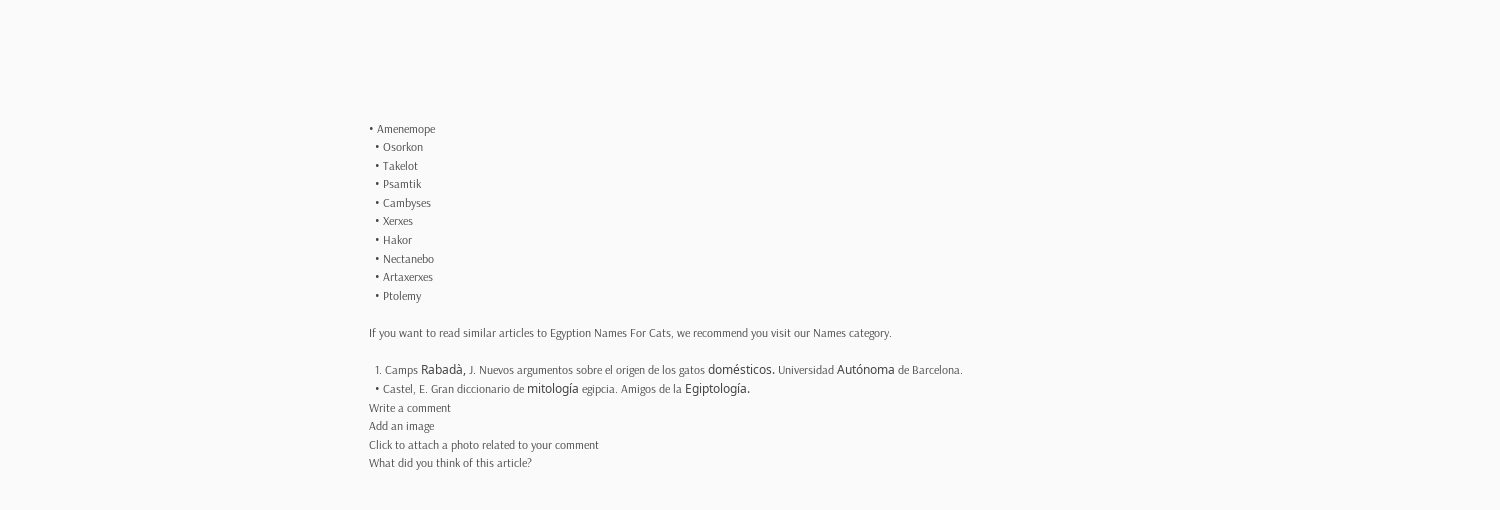• Amenemope
  • Osorkon
  • Takelot
  • Psamtik
  • Cambyses
  • Xerxes
  • Hakor
  • Nectanebo
  • Artaxerxes
  • Ptolemy

If you want to read similar articles to Egyption Names For Cats, we recommend you visit our Names category.

  1. Camps Rabadà, J. Nuevos argumentos sobre el origen de los gatos domésticos. Universidad Autónoma de Barcelona.
  • Castel, E. Gran diccionario de mitología egipcia. Amigos de la Egiptología.
Write a comment
Add an image
Click to attach a photo related to your comment
What did you think of this article?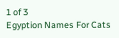1 of 3
Egyption Names For Cats